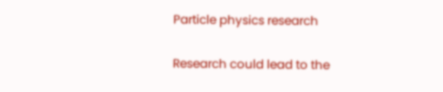Particle physics research

Research could lead to the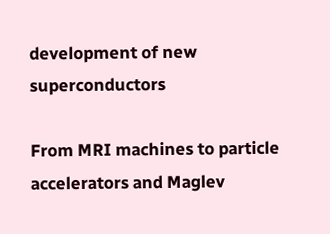development of new superconductors

From MRI machines to particle accelerators and Maglev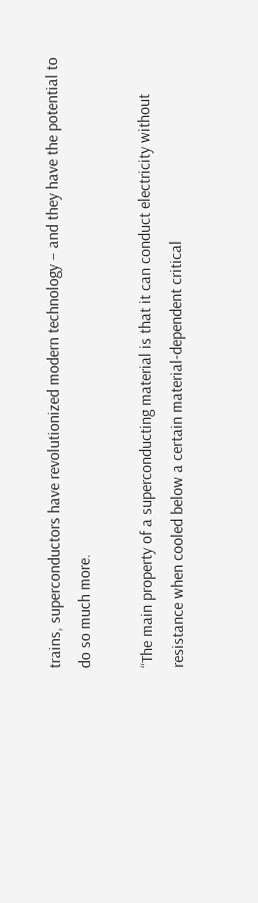trains, superconductors have revolutionized modern technology – and they have the potential to do so much more.

“The main property of a superconducting material is that it can conduct electricity without resistance when cooled below a certain material-dependent critical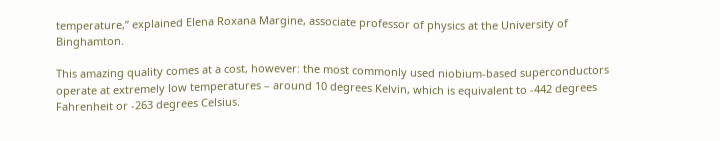temperature,” explained Elena Roxana Margine, associate professor of physics at the University of Binghamton.

This amazing quality comes at a cost, however: the most commonly used niobium-based superconductors operate at extremely low temperatures – around 10 degrees Kelvin, which is equivalent to -442 degrees Fahrenheit or -263 degrees Celsius.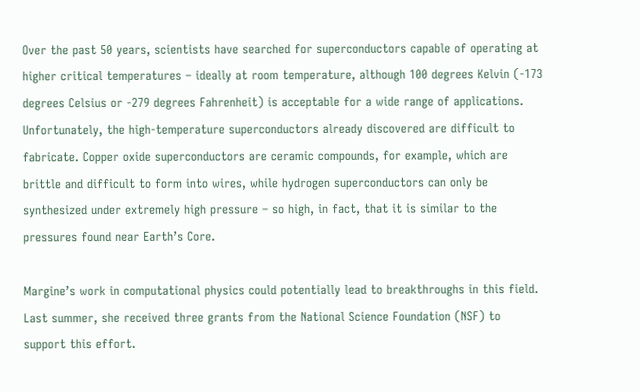Over the past 50 years, scientists have searched for superconductors capable of operating at higher critical temperatures – ideally at room temperature, although 100 degrees Kelvin (-173 degrees Celsius or -279 degrees Fahrenheit) is acceptable for a wide range of applications. Unfortunately, the high-temperature superconductors already discovered are difficult to fabricate. Copper oxide superconductors are ceramic compounds, for example, which are brittle and difficult to form into wires, while hydrogen superconductors can only be synthesized under extremely high pressure – so high, in fact, that it is similar to the pressures found near Earth’s Core.

Margine’s work in computational physics could potentially lead to breakthroughs in this field. Last summer, she received three grants from the National Science Foundation (NSF) to support this effort.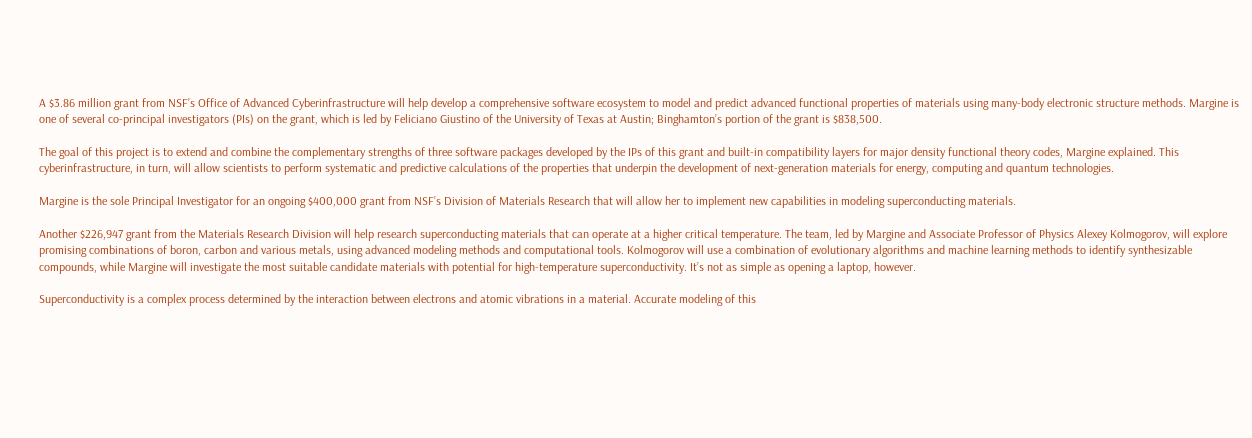A $3.86 million grant from NSF’s Office of Advanced Cyberinfrastructure will help develop a comprehensive software ecosystem to model and predict advanced functional properties of materials using many-body electronic structure methods. Margine is one of several co-principal investigators (PIs) on the grant, which is led by Feliciano Giustino of the University of Texas at Austin; Binghamton’s portion of the grant is $838,500.

The goal of this project is to extend and combine the complementary strengths of three software packages developed by the IPs of this grant and built-in compatibility layers for major density functional theory codes, Margine explained. This cyberinfrastructure, in turn, will allow scientists to perform systematic and predictive calculations of the properties that underpin the development of next-generation materials for energy, computing and quantum technologies.

Margine is the sole Principal Investigator for an ongoing $400,000 grant from NSF’s Division of Materials Research that will allow her to implement new capabilities in modeling superconducting materials.

Another $226,947 grant from the Materials Research Division will help research superconducting materials that can operate at a higher critical temperature. The team, led by Margine and Associate Professor of Physics Alexey Kolmogorov, will explore promising combinations of boron, carbon and various metals, using advanced modeling methods and computational tools. Kolmogorov will use a combination of evolutionary algorithms and machine learning methods to identify synthesizable compounds, while Margine will investigate the most suitable candidate materials with potential for high-temperature superconductivity. It’s not as simple as opening a laptop, however.

Superconductivity is a complex process determined by the interaction between electrons and atomic vibrations in a material. Accurate modeling of this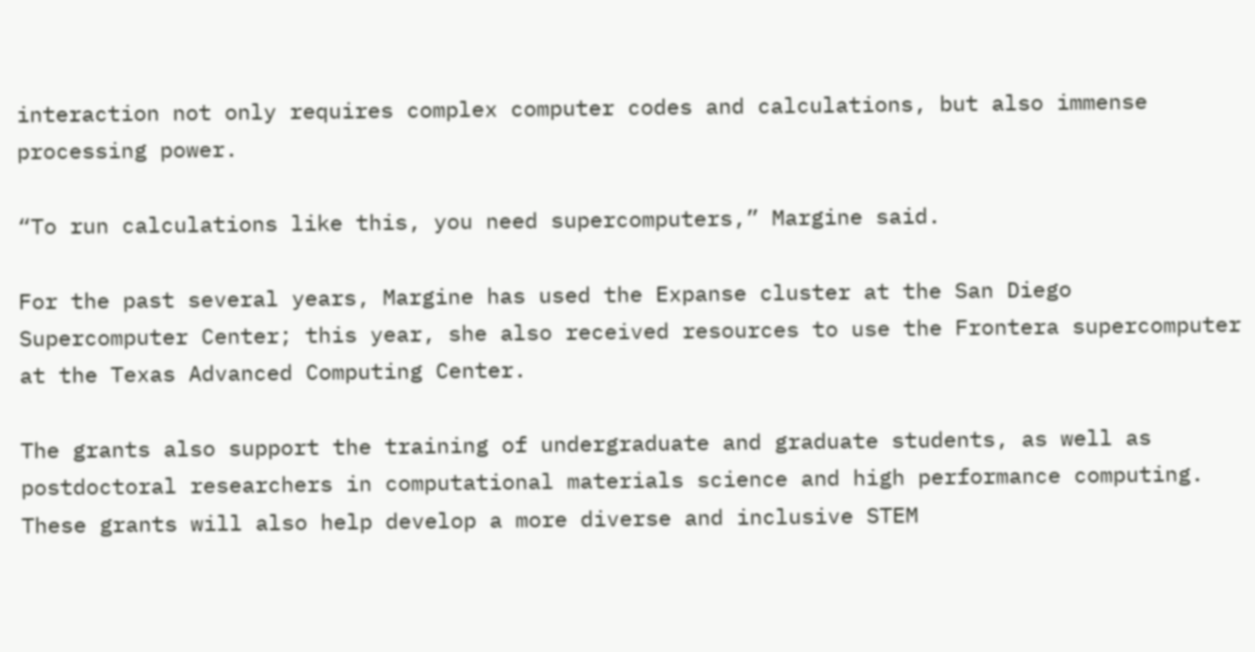interaction not only requires complex computer codes and calculations, but also immense processing power.

“To run calculations like this, you need supercomputers,” Margine said.

For the past several years, Margine has used the Expanse cluster at the San Diego Supercomputer Center; this year, she also received resources to use the Frontera supercomputer at the Texas Advanced Computing Center.

The grants also support the training of undergraduate and graduate students, as well as postdoctoral researchers in computational materials science and high performance computing. These grants will also help develop a more diverse and inclusive STEM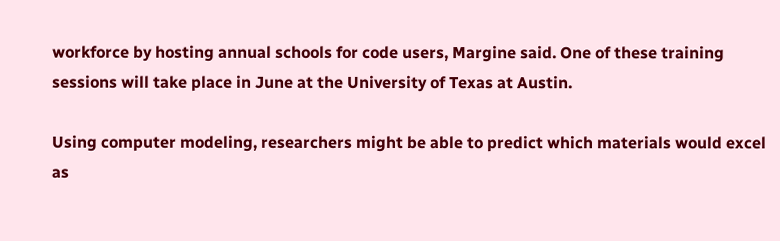workforce by hosting annual schools for code users, Margine said. One of these training sessions will take place in June at the University of Texas at Austin.

Using computer modeling, researchers might be able to predict which materials would excel as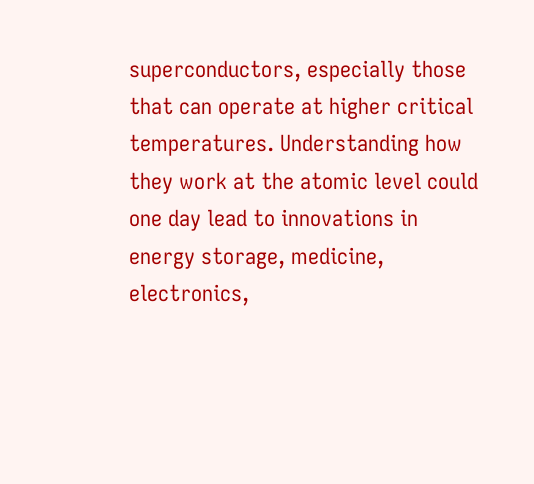superconductors, especially those that can operate at higher critical temperatures. Understanding how they work at the atomic level could one day lead to innovations in energy storage, medicine, electronics,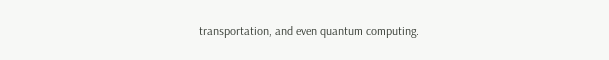transportation, and even quantum computing.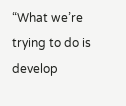“What we’re trying to do is develop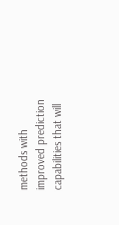methods with improved prediction capabilities that will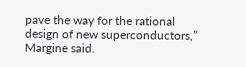pave the way for the rational design of new superconductors,” Margine said.